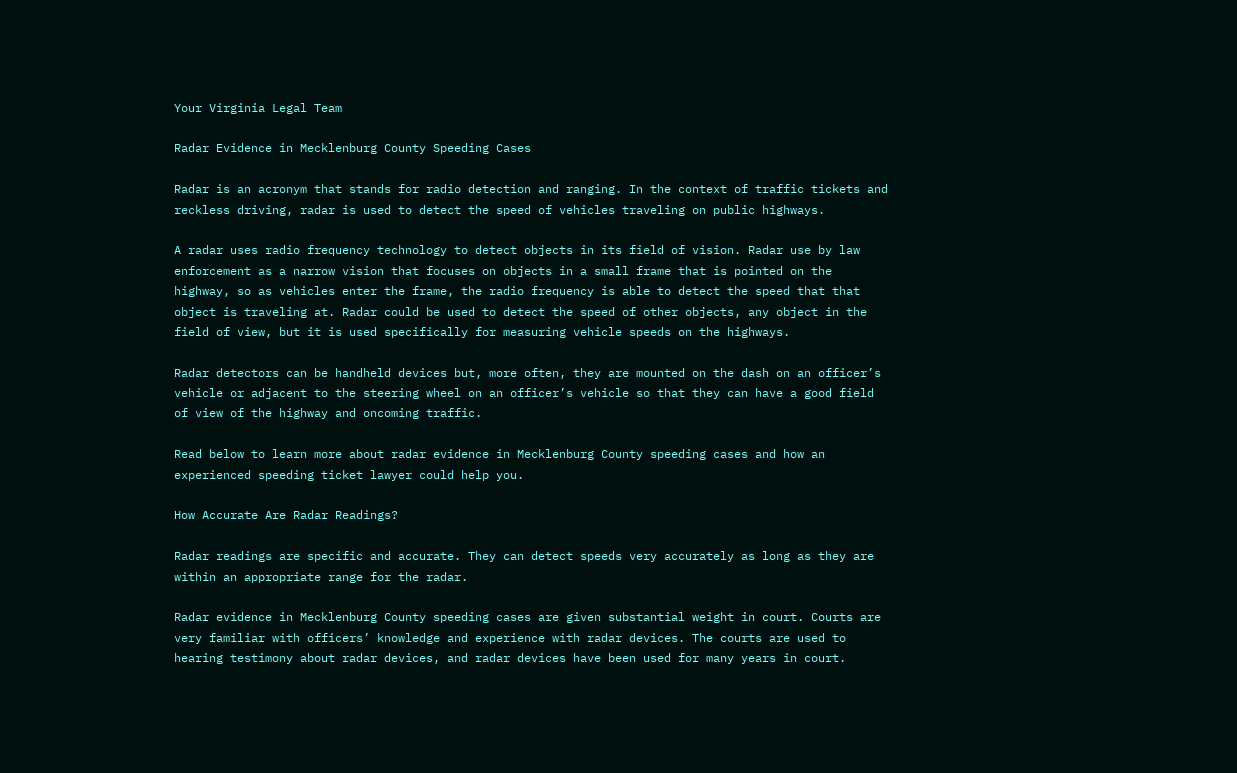Your Virginia Legal Team

Radar Evidence in Mecklenburg County Speeding Cases

Radar is an acronym that stands for radio detection and ranging. In the context of traffic tickets and reckless driving, radar is used to detect the speed of vehicles traveling on public highways.

A radar uses radio frequency technology to detect objects in its field of vision. Radar use by law enforcement as a narrow vision that focuses on objects in a small frame that is pointed on the highway, so as vehicles enter the frame, the radio frequency is able to detect the speed that that object is traveling at. Radar could be used to detect the speed of other objects, any object in the field of view, but it is used specifically for measuring vehicle speeds on the highways.

Radar detectors can be handheld devices but, more often, they are mounted on the dash on an officer’s vehicle or adjacent to the steering wheel on an officer’s vehicle so that they can have a good field of view of the highway and oncoming traffic.

Read below to learn more about radar evidence in Mecklenburg County speeding cases and how an experienced speeding ticket lawyer could help you.

How Accurate Are Radar Readings?

Radar readings are specific and accurate. They can detect speeds very accurately as long as they are within an appropriate range for the radar.

Radar evidence in Mecklenburg County speeding cases are given substantial weight in court. Courts are very familiar with officers’ knowledge and experience with radar devices. The courts are used to hearing testimony about radar devices, and radar devices have been used for many years in court.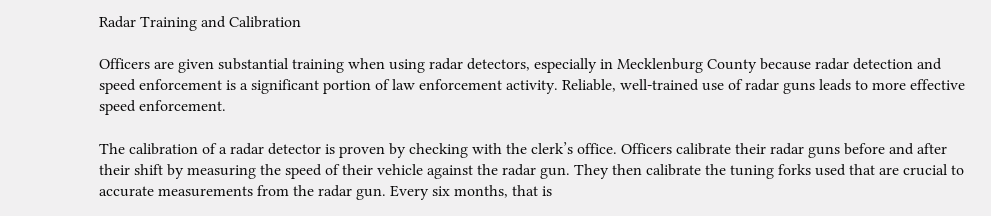Radar Training and Calibration

Officers are given substantial training when using radar detectors, especially in Mecklenburg County because radar detection and speed enforcement is a significant portion of law enforcement activity. Reliable, well-trained use of radar guns leads to more effective speed enforcement.

The calibration of a radar detector is proven by checking with the clerk’s office. Officers calibrate their radar guns before and after their shift by measuring the speed of their vehicle against the radar gun. They then calibrate the tuning forks used that are crucial to accurate measurements from the radar gun. Every six months, that is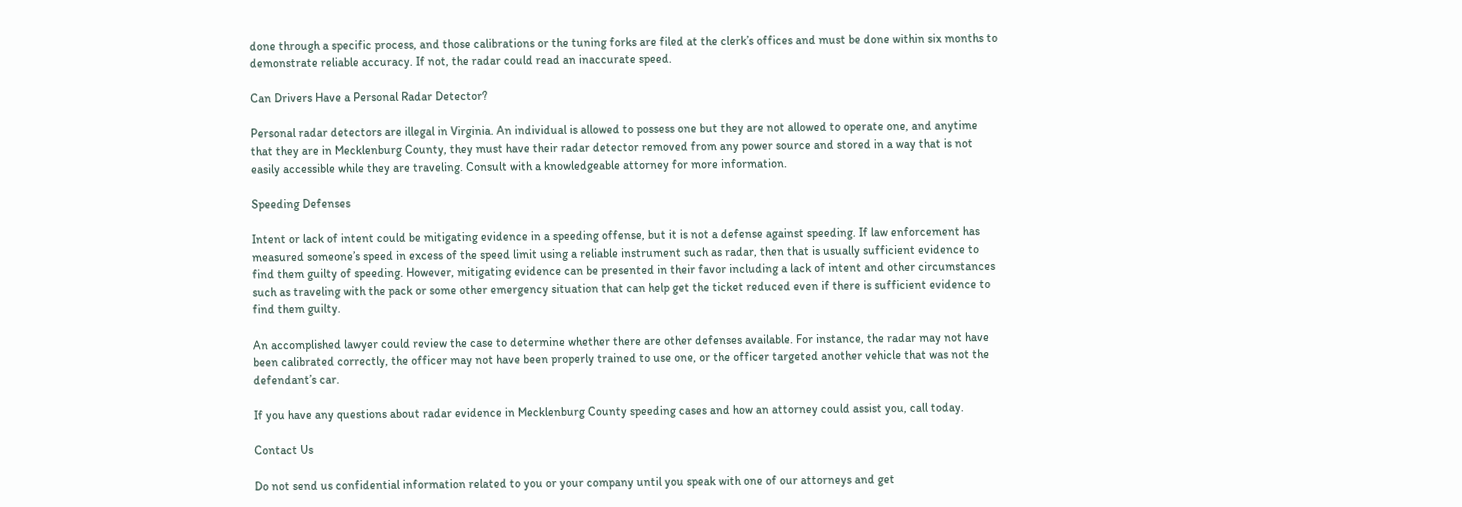done through a specific process, and those calibrations or the tuning forks are filed at the clerk’s offices and must be done within six months to demonstrate reliable accuracy. If not, the radar could read an inaccurate speed.

Can Drivers Have a Personal Radar Detector?

Personal radar detectors are illegal in Virginia. An individual is allowed to possess one but they are not allowed to operate one, and anytime that they are in Mecklenburg County, they must have their radar detector removed from any power source and stored in a way that is not easily accessible while they are traveling. Consult with a knowledgeable attorney for more information.

Speeding Defenses

Intent or lack of intent could be mitigating evidence in a speeding offense, but it is not a defense against speeding. If law enforcement has measured someone’s speed in excess of the speed limit using a reliable instrument such as radar, then that is usually sufficient evidence to find them guilty of speeding. However, mitigating evidence can be presented in their favor including a lack of intent and other circumstances such as traveling with the pack or some other emergency situation that can help get the ticket reduced even if there is sufficient evidence to find them guilty.

An accomplished lawyer could review the case to determine whether there are other defenses available. For instance, the radar may not have been calibrated correctly, the officer may not have been properly trained to use one, or the officer targeted another vehicle that was not the defendant’s car.

If you have any questions about radar evidence in Mecklenburg County speeding cases and how an attorney could assist you, call today.

Contact Us

Do not send us confidential information related to you or your company until you speak with one of our attorneys and get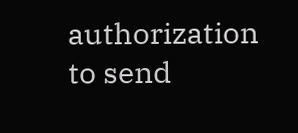authorization to send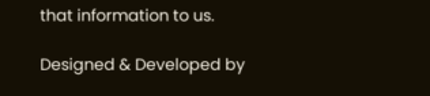that information to us.

Designed & Developed by